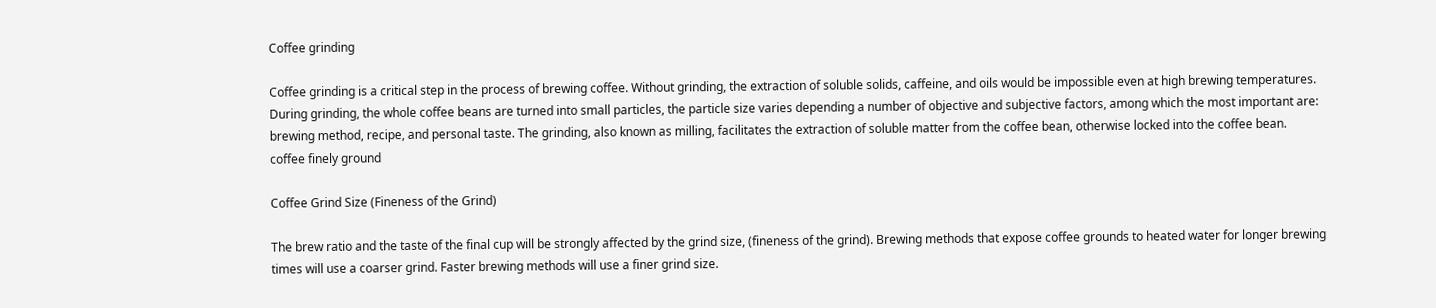Coffee grinding

Coffee grinding is a critical step in the process of brewing coffee. Without grinding, the extraction of soluble solids, caffeine, and oils would be impossible even at high brewing temperatures.
During grinding, the whole coffee beans are turned into small particles, the particle size varies depending a number of objective and subjective factors, among which the most important are: brewing method, recipe, and personal taste. The grinding, also known as milling, facilitates the extraction of soluble matter from the coffee bean, otherwise locked into the coffee bean.
coffee finely ground

Coffee Grind Size (Fineness of the Grind)

The brew ratio and the taste of the final cup will be strongly affected by the grind size, (fineness of the grind). Brewing methods that expose coffee grounds to heated water for longer brewing times will use a coarser grind. Faster brewing methods will use a finer grind size.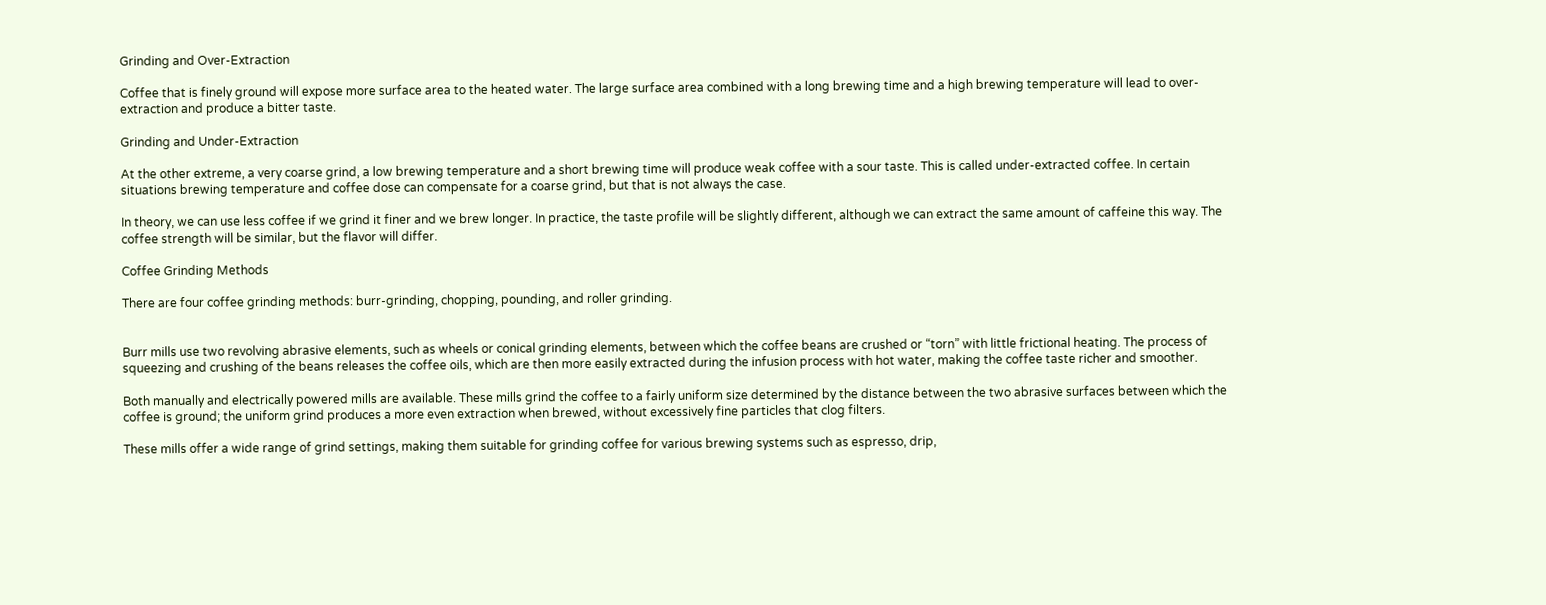Grinding and Over-Extraction

Coffee that is finely ground will expose more surface area to the heated water. The large surface area combined with a long brewing time and a high brewing temperature will lead to over-extraction and produce a bitter taste.

Grinding and Under-Extraction

At the other extreme, a very coarse grind, a low brewing temperature and a short brewing time will produce weak coffee with a sour taste. This is called under-extracted coffee. In certain situations brewing temperature and coffee dose can compensate for a coarse grind, but that is not always the case.

In theory, we can use less coffee if we grind it finer and we brew longer. In practice, the taste profile will be slightly different, although we can extract the same amount of caffeine this way. The coffee strength will be similar, but the flavor will differ.

Coffee Grinding Methods

There are four coffee grinding methods: burr-grinding, chopping, pounding, and roller grinding.


Burr mills use two revolving abrasive elements, such as wheels or conical grinding elements, between which the coffee beans are crushed or “torn” with little frictional heating. The process of squeezing and crushing of the beans releases the coffee oils, which are then more easily extracted during the infusion process with hot water, making the coffee taste richer and smoother.

Both manually and electrically powered mills are available. These mills grind the coffee to a fairly uniform size determined by the distance between the two abrasive surfaces between which the coffee is ground; the uniform grind produces a more even extraction when brewed, without excessively fine particles that clog filters.

These mills offer a wide range of grind settings, making them suitable for grinding coffee for various brewing systems such as espresso, drip,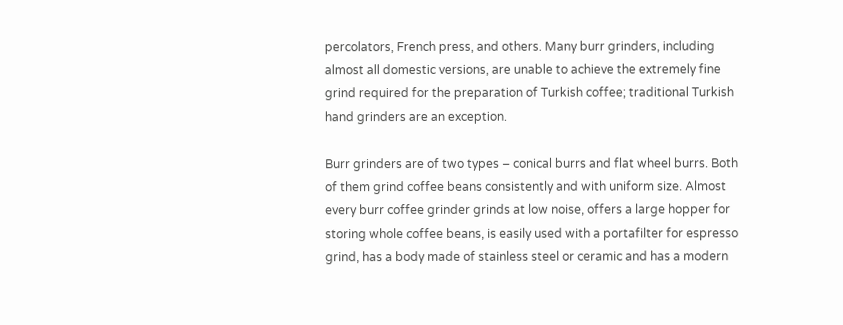percolators, French press, and others. Many burr grinders, including almost all domestic versions, are unable to achieve the extremely fine grind required for the preparation of Turkish coffee; traditional Turkish hand grinders are an exception.

Burr grinders are of two types – conical burrs and flat wheel burrs. Both of them grind coffee beans consistently and with uniform size. Almost every burr coffee grinder grinds at low noise, offers a large hopper for storing whole coffee beans, is easily used with a portafilter for espresso grind, has a body made of stainless steel or ceramic and has a modern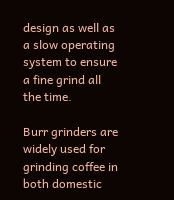design as well as a slow operating system to ensure a fine grind all the time.

Burr grinders are widely used for grinding coffee in both domestic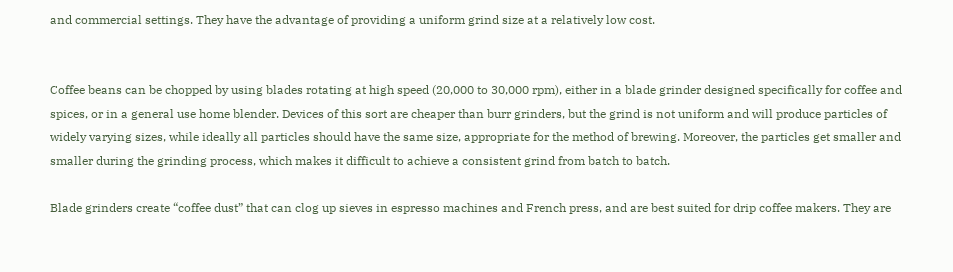and commercial settings. They have the advantage of providing a uniform grind size at a relatively low cost.


Coffee beans can be chopped by using blades rotating at high speed (20,000 to 30,000 rpm), either in a blade grinder designed specifically for coffee and spices, or in a general use home blender. Devices of this sort are cheaper than burr grinders, but the grind is not uniform and will produce particles of widely varying sizes, while ideally all particles should have the same size, appropriate for the method of brewing. Moreover, the particles get smaller and smaller during the grinding process, which makes it difficult to achieve a consistent grind from batch to batch.

Blade grinders create “coffee dust” that can clog up sieves in espresso machines and French press, and are best suited for drip coffee makers. They are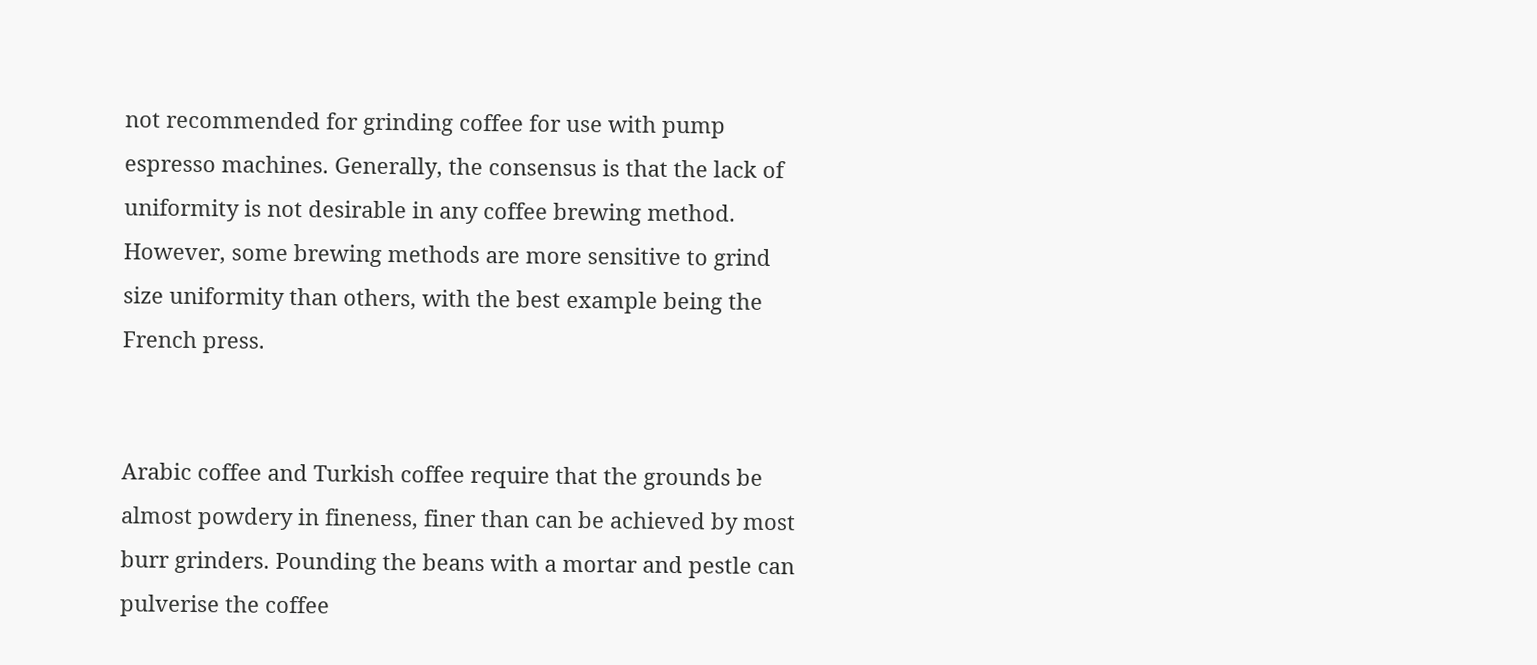not recommended for grinding coffee for use with pump espresso machines. Generally, the consensus is that the lack of uniformity is not desirable in any coffee brewing method. However, some brewing methods are more sensitive to grind size uniformity than others, with the best example being the French press.


Arabic coffee and Turkish coffee require that the grounds be almost powdery in fineness, finer than can be achieved by most burr grinders. Pounding the beans with a mortar and pestle can pulverise the coffee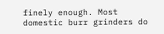finely enough. Most domestic burr grinders do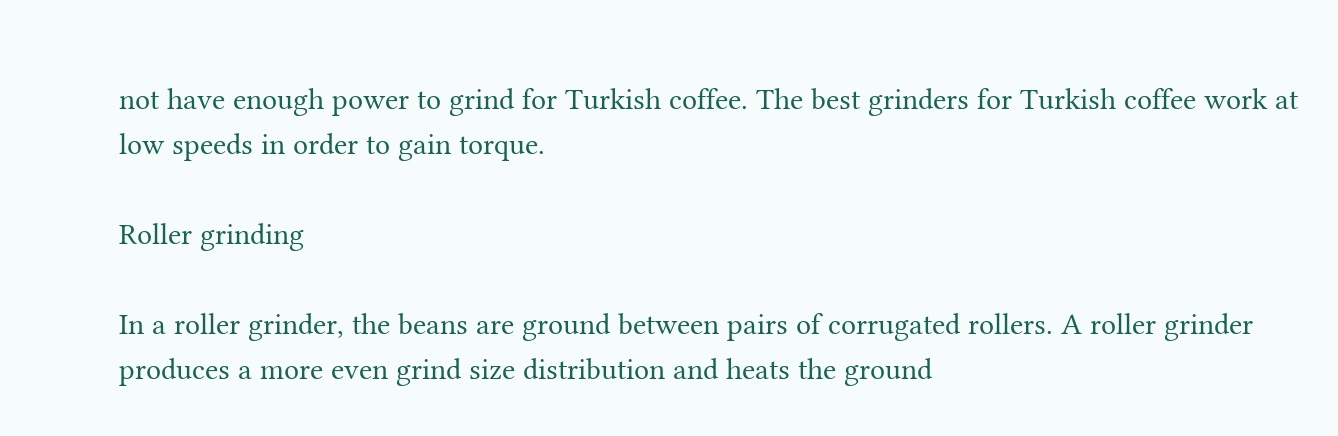not have enough power to grind for Turkish coffee. The best grinders for Turkish coffee work at low speeds in order to gain torque.

Roller grinding

In a roller grinder, the beans are ground between pairs of corrugated rollers. A roller grinder produces a more even grind size distribution and heats the ground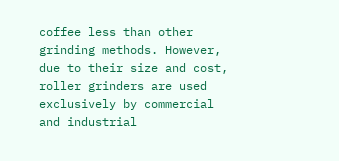coffee less than other grinding methods. However, due to their size and cost, roller grinders are used exclusively by commercial and industrial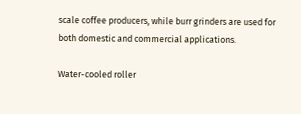scale coffee producers, while burr grinders are used for both domestic and commercial applications.

Water-cooled roller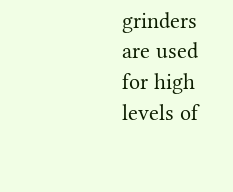grinders are used for high levels of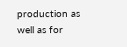production as well as for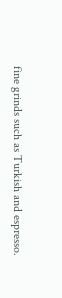fine grinds such as Turkish and espresso.